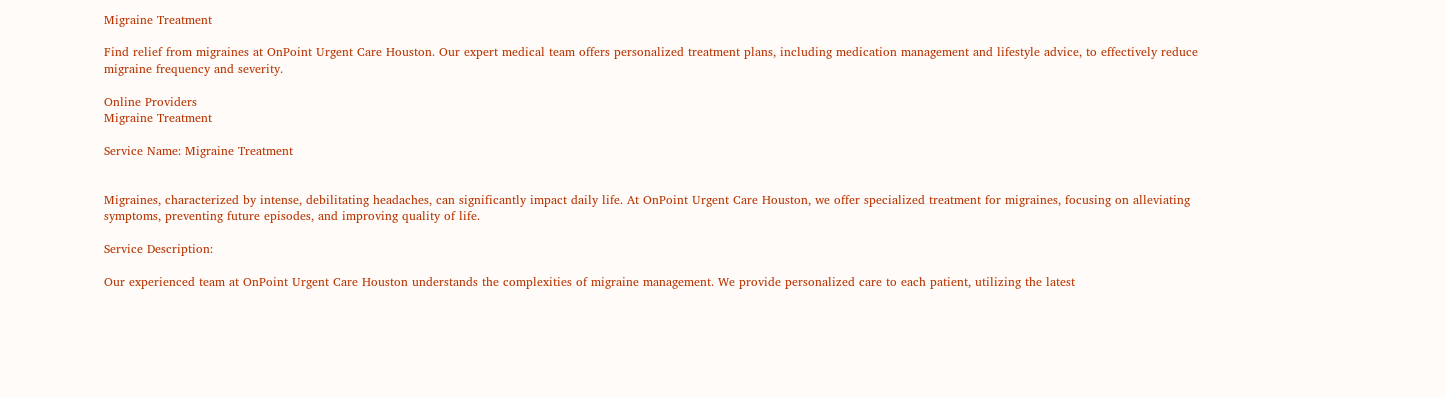Migraine Treatment

Find relief from migraines at OnPoint Urgent Care Houston. Our expert medical team offers personalized treatment plans, including medication management and lifestyle advice, to effectively reduce migraine frequency and severity.

Online Providers
Migraine Treatment

Service Name: Migraine Treatment


Migraines, characterized by intense, debilitating headaches, can significantly impact daily life. At OnPoint Urgent Care Houston, we offer specialized treatment for migraines, focusing on alleviating symptoms, preventing future episodes, and improving quality of life.

Service Description:

Our experienced team at OnPoint Urgent Care Houston understands the complexities of migraine management. We provide personalized care to each patient, utilizing the latest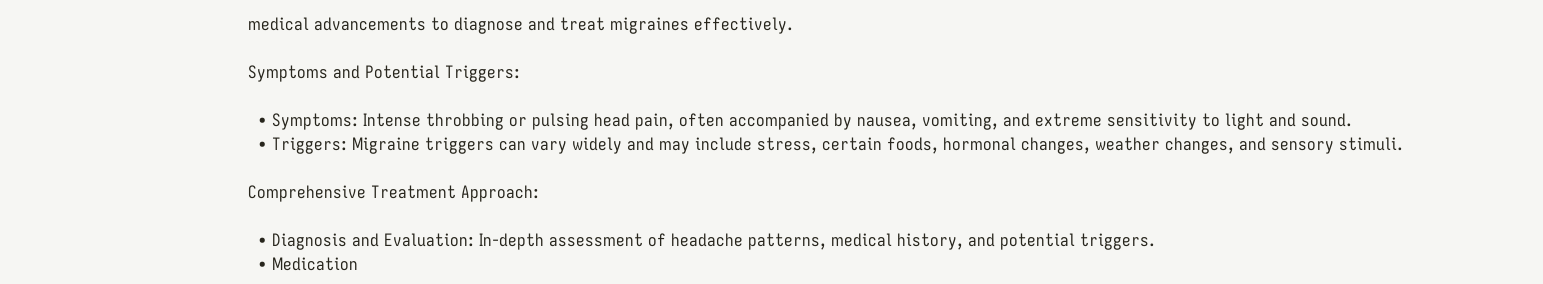medical advancements to diagnose and treat migraines effectively.

Symptoms and Potential Triggers:

  • Symptoms: Intense throbbing or pulsing head pain, often accompanied by nausea, vomiting, and extreme sensitivity to light and sound.
  • Triggers: Migraine triggers can vary widely and may include stress, certain foods, hormonal changes, weather changes, and sensory stimuli.

Comprehensive Treatment Approach:

  • Diagnosis and Evaluation: In-depth assessment of headache patterns, medical history, and potential triggers.
  • Medication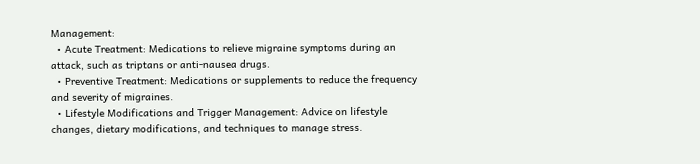Management:
  • Acute Treatment: Medications to relieve migraine symptoms during an attack, such as triptans or anti-nausea drugs.
  • Preventive Treatment: Medications or supplements to reduce the frequency and severity of migraines.
  • Lifestyle Modifications and Trigger Management: Advice on lifestyle changes, dietary modifications, and techniques to manage stress.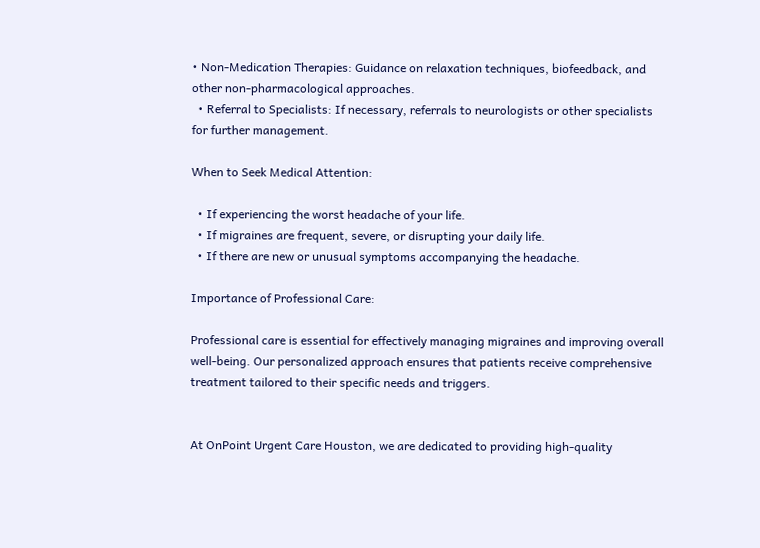• Non-Medication Therapies: Guidance on relaxation techniques, biofeedback, and other non-pharmacological approaches.
  • Referral to Specialists: If necessary, referrals to neurologists or other specialists for further management.

When to Seek Medical Attention:

  • If experiencing the worst headache of your life.
  • If migraines are frequent, severe, or disrupting your daily life.
  • If there are new or unusual symptoms accompanying the headache.

Importance of Professional Care:

Professional care is essential for effectively managing migraines and improving overall well-being. Our personalized approach ensures that patients receive comprehensive treatment tailored to their specific needs and triggers.


At OnPoint Urgent Care Houston, we are dedicated to providing high-quality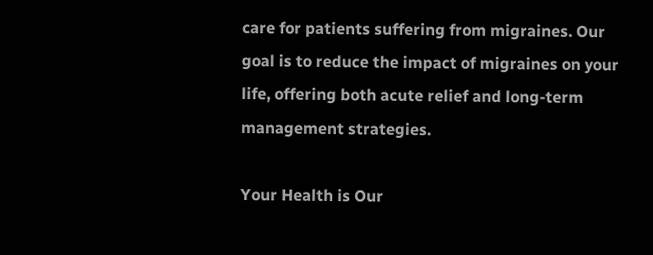care for patients suffering from migraines. Our goal is to reduce the impact of migraines on your life, offering both acute relief and long-term management strategies.

Your Health is Our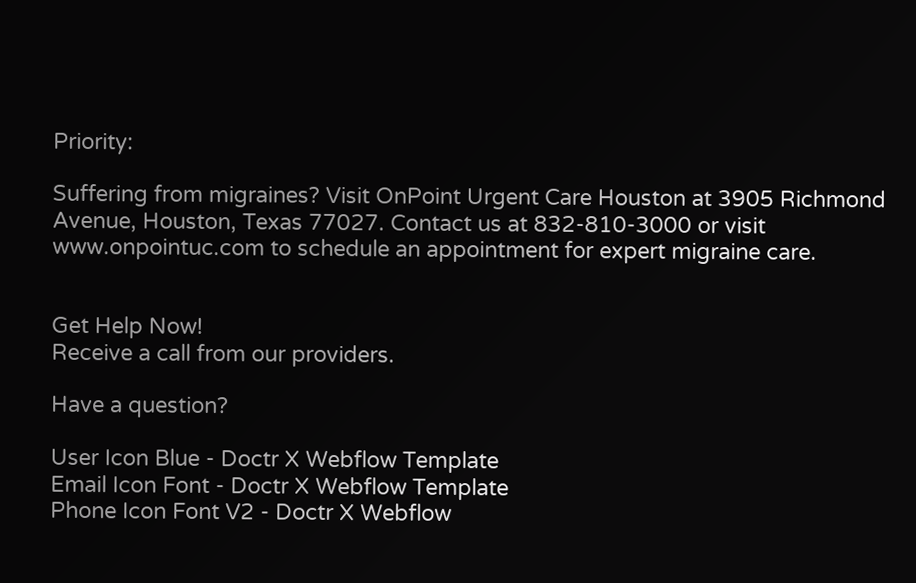Priority:

Suffering from migraines? Visit OnPoint Urgent Care Houston at 3905 Richmond Avenue, Houston, Texas 77027. Contact us at 832-810-3000 or visit www.onpointuc.com to schedule an appointment for expert migraine care.


Get Help Now!
Receive a call from our providers.

Have a question?

User Icon Blue - Doctr X Webflow Template
Email Icon Font - Doctr X Webflow Template
Phone Icon Font V2 - Doctr X Webflow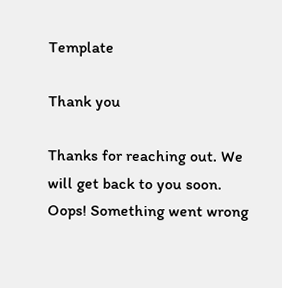Template

Thank you

Thanks for reaching out. We will get back to you soon.
Oops! Something went wrong